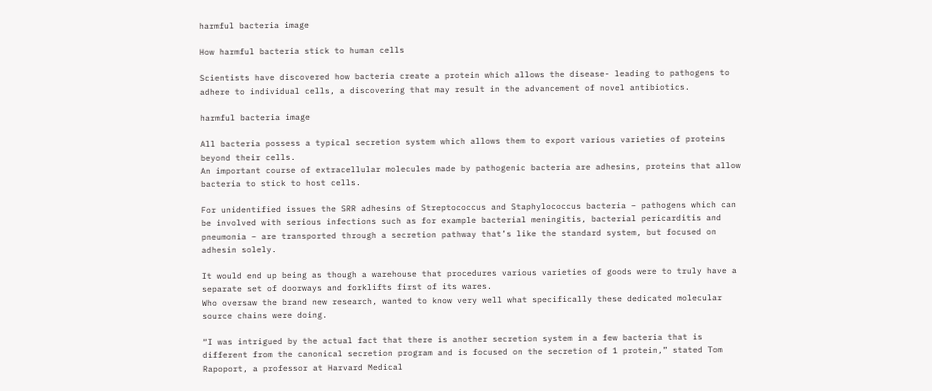harmful bacteria image

How harmful bacteria stick to human cells

Scientists have discovered how bacteria create a protein which allows the disease- leading to pathogens to adhere to individual cells, a discovering that may result in the advancement of novel antibiotics.

harmful bacteria image

All bacteria possess a typical secretion system which allows them to export various varieties of proteins beyond their cells.
An important course of extracellular molecules made by pathogenic bacteria are adhesins, proteins that allow bacteria to stick to host cells.

For unidentified issues the SRR adhesins of Streptococcus and Staphylococcus bacteria – pathogens which can be involved with serious infections such as for example bacterial meningitis, bacterial pericarditis and pneumonia – are transported through a secretion pathway that’s like the standard system, but focused on adhesin solely.

It would end up being as though a warehouse that procedures various varieties of goods were to truly have a separate set of doorways and forklifts first of its wares.
Who oversaw the brand new research, wanted to know very well what specifically these dedicated molecular source chains were doing.

“I was intrigued by the actual fact that there is another secretion system in a few bacteria that is different from the canonical secretion program and is focused on the secretion of 1 protein,” stated Tom Rapoport, a professor at Harvard Medical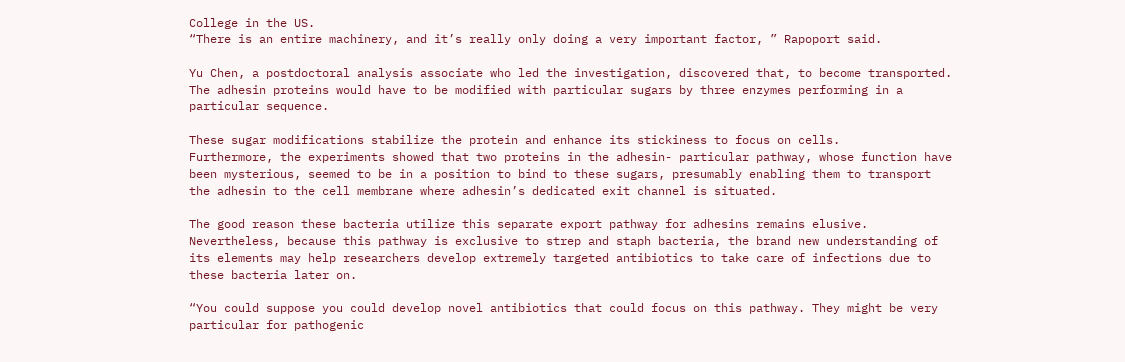College in the US.
“There is an entire machinery, and it’s really only doing a very important factor, ” Rapoport said.

Yu Chen, a postdoctoral analysis associate who led the investigation, discovered that, to become transported. The adhesin proteins would have to be modified with particular sugars by three enzymes performing in a particular sequence.

These sugar modifications stabilize the protein and enhance its stickiness to focus on cells.
Furthermore, the experiments showed that two proteins in the adhesin- particular pathway, whose function have been mysterious, seemed to be in a position to bind to these sugars, presumably enabling them to transport the adhesin to the cell membrane where adhesin’s dedicated exit channel is situated.

The good reason these bacteria utilize this separate export pathway for adhesins remains elusive.
Nevertheless, because this pathway is exclusive to strep and staph bacteria, the brand new understanding of its elements may help researchers develop extremely targeted antibiotics to take care of infections due to these bacteria later on.

“You could suppose you could develop novel antibiotics that could focus on this pathway. They might be very particular for pathogenic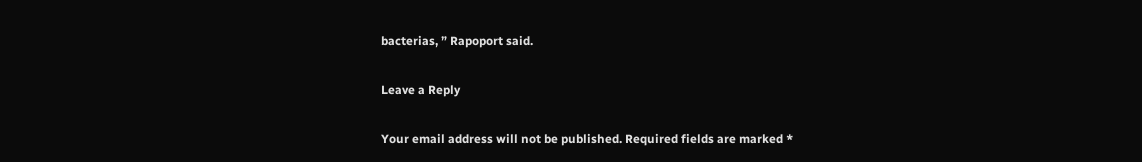bacterias, ” Rapoport said.

Leave a Reply

Your email address will not be published. Required fields are marked *